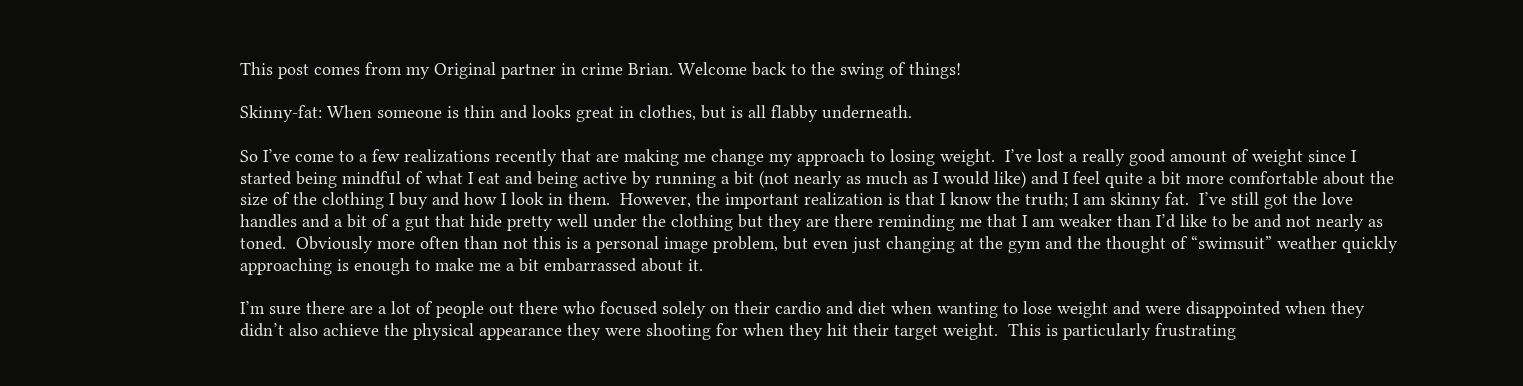This post comes from my Original partner in crime Brian. Welcome back to the swing of things!

Skinny-fat: When someone is thin and looks great in clothes, but is all flabby underneath.

So I’ve come to a few realizations recently that are making me change my approach to losing weight.  I’ve lost a really good amount of weight since I started being mindful of what I eat and being active by running a bit (not nearly as much as I would like) and I feel quite a bit more comfortable about the size of the clothing I buy and how I look in them.  However, the important realization is that I know the truth; I am skinny fat.  I’ve still got the love handles and a bit of a gut that hide pretty well under the clothing but they are there reminding me that I am weaker than I’d like to be and not nearly as toned.  Obviously more often than not this is a personal image problem, but even just changing at the gym and the thought of “swimsuit” weather quickly approaching is enough to make me a bit embarrassed about it.

I’m sure there are a lot of people out there who focused solely on their cardio and diet when wanting to lose weight and were disappointed when they didn’t also achieve the physical appearance they were shooting for when they hit their target weight.  This is particularly frustrating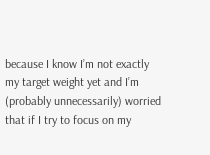because I know I’m not exactly my target weight yet and I’m (probably unnecessarily) worried that if I try to focus on my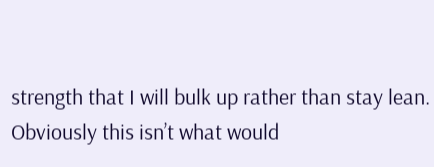strength that I will bulk up rather than stay lean.  Obviously this isn’t what would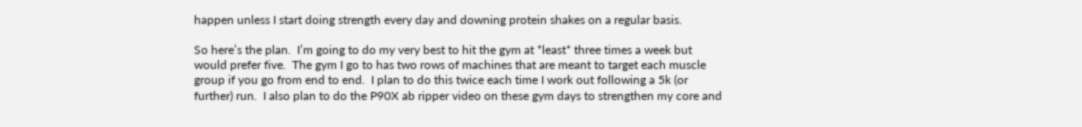happen unless I start doing strength every day and downing protein shakes on a regular basis.

So here’s the plan.  I’m going to do my very best to hit the gym at *least* three times a week but would prefer five.  The gym I go to has two rows of machines that are meant to target each muscle group if you go from end to end.  I plan to do this twice each time I work out following a 5k (or further) run.  I also plan to do the P90X ab ripper video on these gym days to strengthen my core and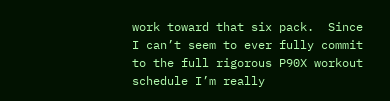work toward that six pack.  Since I can’t seem to ever fully commit to the full rigorous P90X workout schedule I’m really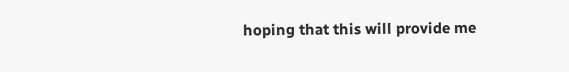hoping that this will provide me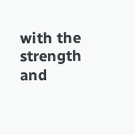with the strength and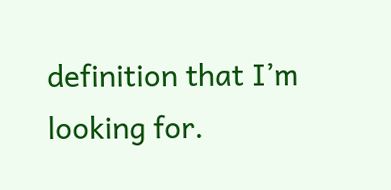definition that I’m looking for.